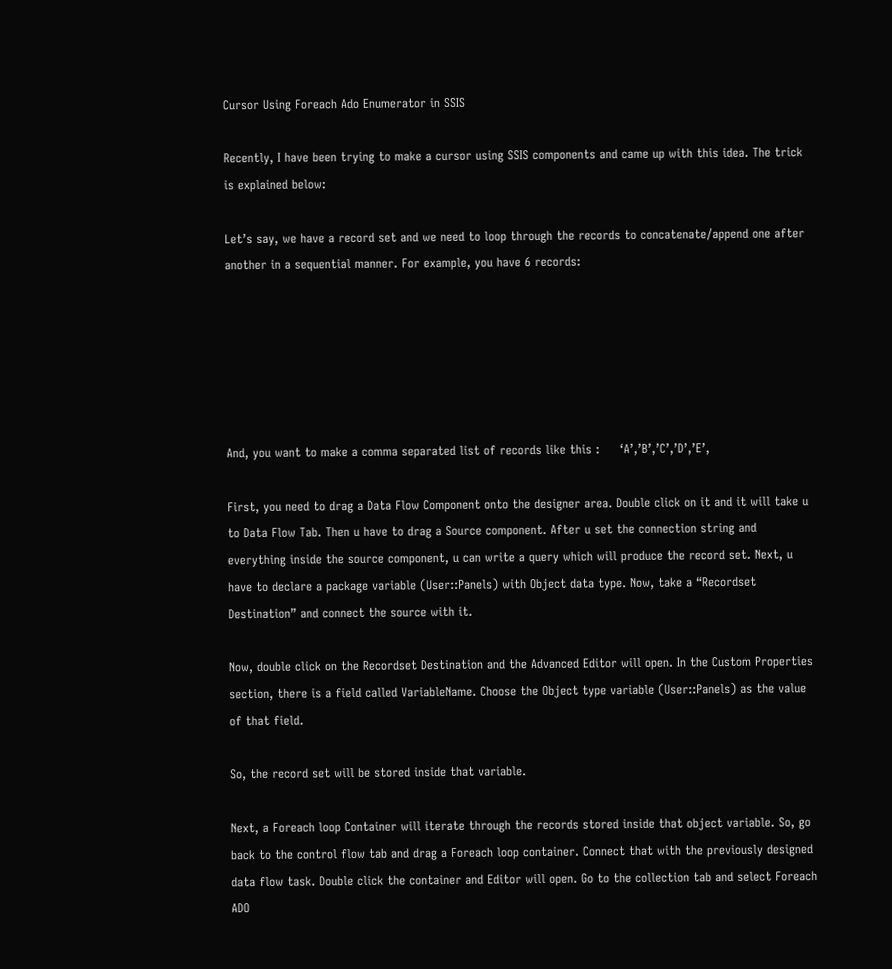Cursor Using Foreach Ado Enumerator in SSIS

Recently, I have been trying to make a cursor using SSIS components and came up with this idea. The trick is explained below:

Let’s say, we have a record set and we need to loop through the records to concatenate/append one after another in a sequential manner. For example, you have 6 records:






And, you want to make a comma separated list of records like this :     ‘A’,’B’,’C’,’D’,’E’,

First, you need to drag a Data Flow Component onto the designer area. Double click on it and it will take u to Data Flow Tab. Then u have to drag a Source component. After u set the connection string and everything inside the source component, u can write a query which will produce the record set. Next, u have to declare a package variable (User::Panels) with Object data type. Now, take a “Recordset Destination” and connect the source with it.

Now, double click on the Recordset Destination and the Advanced Editor will open. In the Custom Properties section, there is a field called VariableName. Choose the Object type variable (User::Panels) as the value of that field.

So, the record set will be stored inside that variable.

Next, a Foreach loop Container will iterate through the records stored inside that object variable. So, go back to the control flow tab and drag a Foreach loop container. Connect that with the previously designed data flow task. Double click the container and Editor will open. Go to the collection tab and select Foreach ADO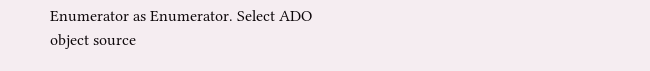Enumerator as Enumerator. Select ADO object source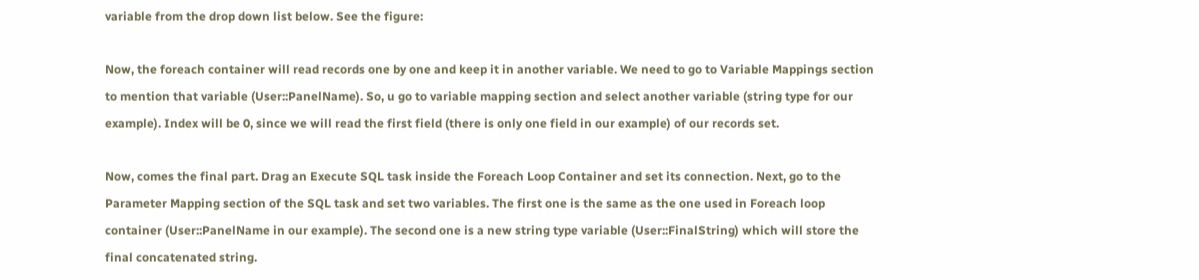variable from the drop down list below. See the figure:

Now, the foreach container will read records one by one and keep it in another variable. We need to go to Variable Mappings section to mention that variable (User::PanelName). So, u go to variable mapping section and select another variable (string type for our example). Index will be 0, since we will read the first field (there is only one field in our example) of our records set.

Now, comes the final part. Drag an Execute SQL task inside the Foreach Loop Container and set its connection. Next, go to the Parameter Mapping section of the SQL task and set two variables. The first one is the same as the one used in Foreach loop container (User::PanelName in our example). The second one is a new string type variable (User::FinalString) which will store the final concatenated string.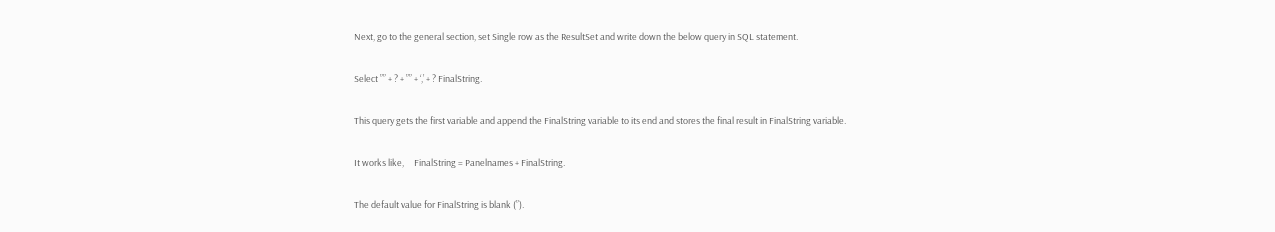Next, go to the general section, set Single row as the ResultSet and write down the below query in SQL statement.

Select ”” + ? + ”” + ‘,’ + ? FinalString.

This query gets the first variable and append the FinalString variable to its end and stores the final result in FinalString variable.

It works like,     FinalString = Panelnames + FinalString.

The default value for FinalString is blank (”).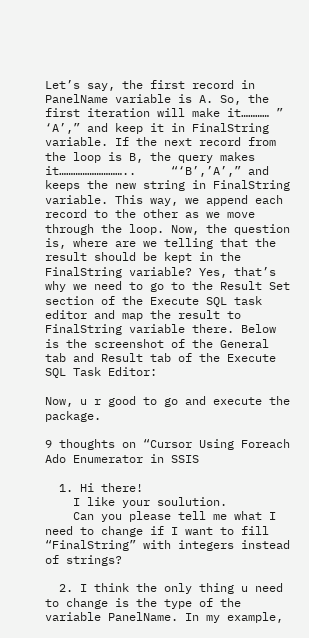Let’s say, the first record in PanelName variable is A. So, the first iteration will make it………… ” ‘A’,” and keep it in FinalString variable. If the next record from the loop is B, the query makes it………………………..     “‘B’,’A’,” and keeps the new string in FinalString variable. This way, we append each record to the other as we move through the loop. Now, the question is, where are we telling that the result should be kept in the FinalString variable? Yes, that’s why we need to go to the Result Set section of the Execute SQL task editor and map the result to FinalString variable there. Below is the screenshot of the General tab and Result tab of the Execute SQL Task Editor:

Now, u r good to go and execute the package.

9 thoughts on “Cursor Using Foreach Ado Enumerator in SSIS

  1. Hi there!
    I like your soulution.
    Can you please tell me what I need to change if I want to fill “FinalString” with integers instead of strings?

  2. I think the only thing u need to change is the type of the variable PanelName. In my example,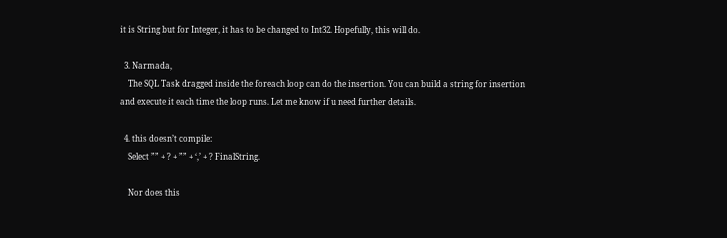it is String but for Integer, it has to be changed to Int32. Hopefully, this will do.

  3. Narmada,
    The SQL Task dragged inside the foreach loop can do the insertion. You can build a string for insertion and execute it each time the loop runs. Let me know if u need further details.

  4. this doesn’t compile:
    Select ”” + ? + ”” + ‘,’ + ? FinalString.

    Nor does this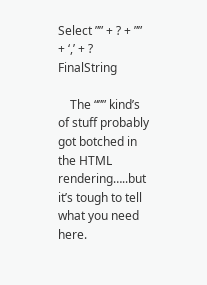Select ”” + ? + ”” + ‘,’ + ? FinalString

    The “”” kind’s of stuff probably got botched in the HTML rendering…..but it’s tough to tell what you need here.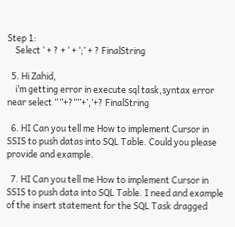Step 1:
    Select ‘ + ? + ‘ + ‘;’ + ? FinalString

  5. Hi Zahid,
    i’m getting error in execute sql task,syntax error near select “”+?””+’,’+? FinalString

  6. HI Can you tell me How to implement Cursor in SSIS to push datas into SQL Table. Could you please provide and example.

  7. HI Can you tell me How to implement Cursor in SSIS to push data into SQL Table. I need and example of the insert statement for the SQL Task dragged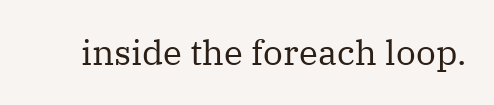inside the foreach loop.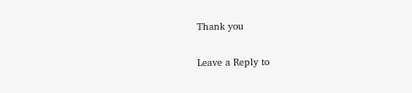Thank you

Leave a Reply to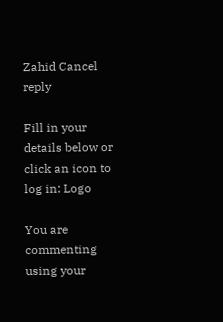Zahid Cancel reply

Fill in your details below or click an icon to log in: Logo

You are commenting using your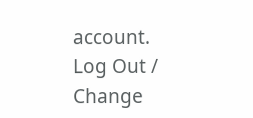account. Log Out /  Change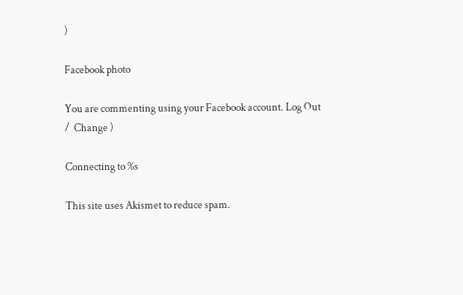)

Facebook photo

You are commenting using your Facebook account. Log Out /  Change )

Connecting to %s

This site uses Akismet to reduce spam.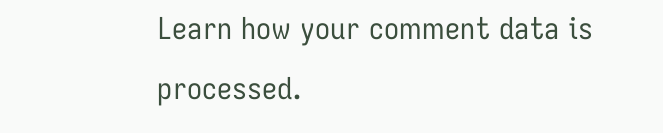Learn how your comment data is processed.